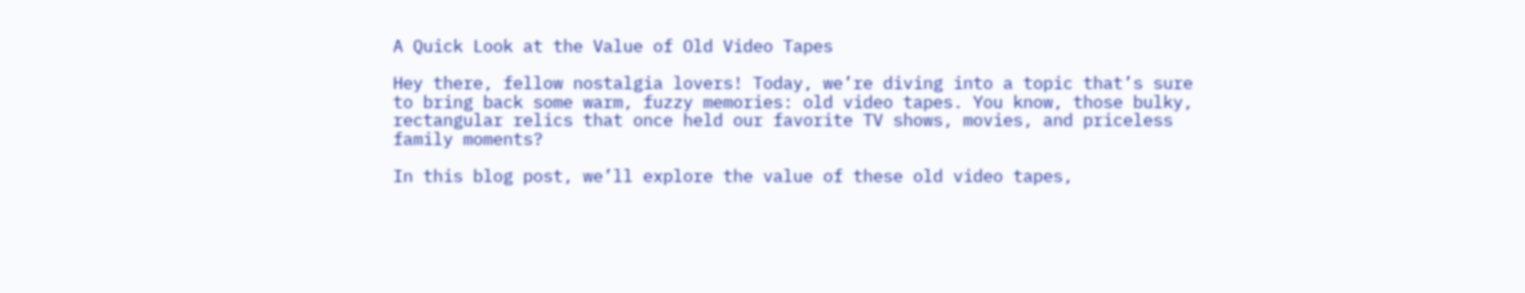A Quick Look at the Value of Old Video Tapes

Hey there, fellow nostalgia lovers! Today, we’re diving into a topic that’s sure to bring back some warm, fuzzy memories: old video tapes. You know, those bulky, rectangular relics that once held our favorite TV shows, movies, and priceless family moments?

In this blog post, we’ll explore the value of these old video tapes,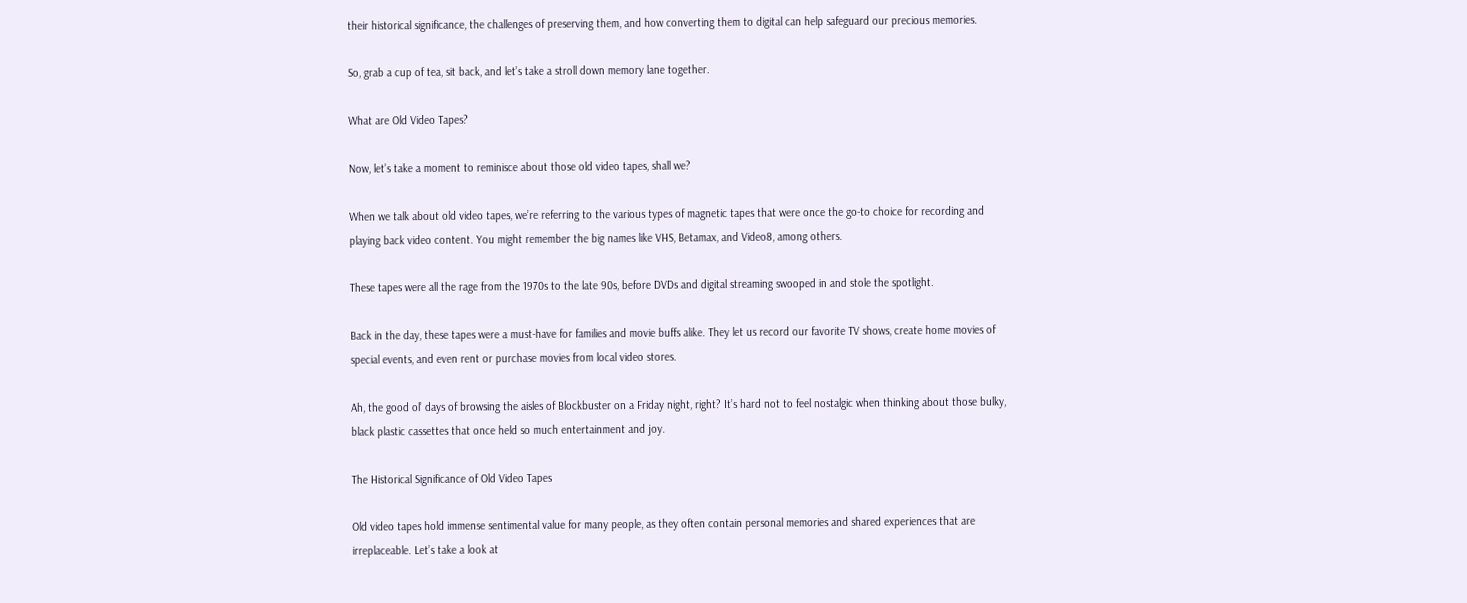their historical significance, the challenges of preserving them, and how converting them to digital can help safeguard our precious memories.

So, grab a cup of tea, sit back, and let’s take a stroll down memory lane together.

What are Old Video Tapes?

Now, let’s take a moment to reminisce about those old video tapes, shall we?

When we talk about old video tapes, we’re referring to the various types of magnetic tapes that were once the go-to choice for recording and playing back video content. You might remember the big names like VHS, Betamax, and Video8, among others.

These tapes were all the rage from the 1970s to the late 90s, before DVDs and digital streaming swooped in and stole the spotlight.

Back in the day, these tapes were a must-have for families and movie buffs alike. They let us record our favorite TV shows, create home movies of special events, and even rent or purchase movies from local video stores.

Ah, the good ol’ days of browsing the aisles of Blockbuster on a Friday night, right? It’s hard not to feel nostalgic when thinking about those bulky, black plastic cassettes that once held so much entertainment and joy.

The Historical Significance of Old Video Tapes

Old video tapes hold immense sentimental value for many people, as they often contain personal memories and shared experiences that are irreplaceable. Let’s take a look at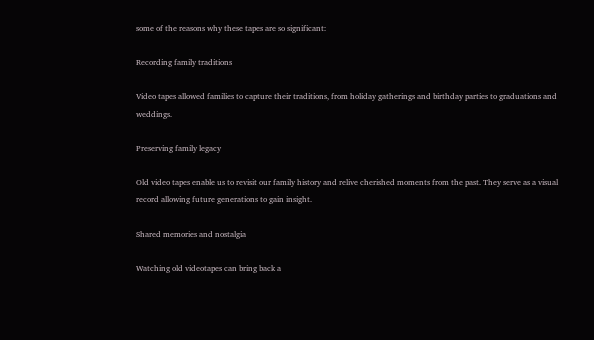some of the reasons why these tapes are so significant:

Recording family traditions

Video tapes allowed families to capture their traditions, from holiday gatherings and birthday parties to graduations and weddings.

Preserving family legacy

Old video tapes enable us to revisit our family history and relive cherished moments from the past. They serve as a visual record allowing future generations to gain insight.

Shared memories and nostalgia

Watching old videotapes can bring back a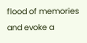flood of memories and evoke a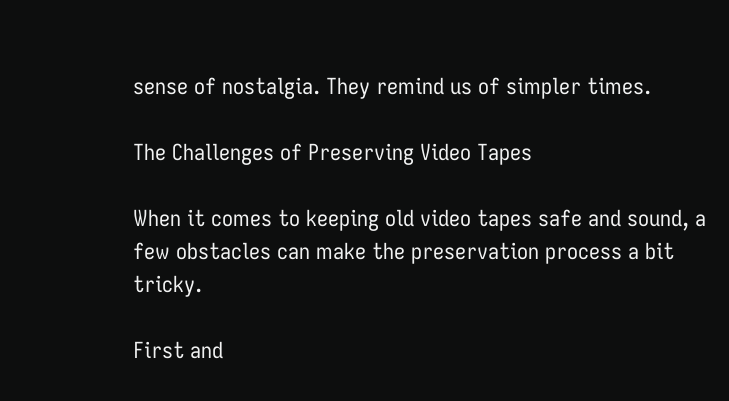sense of nostalgia. They remind us of simpler times.

The Challenges of Preserving Video Tapes

When it comes to keeping old video tapes safe and sound, a few obstacles can make the preservation process a bit tricky.

First and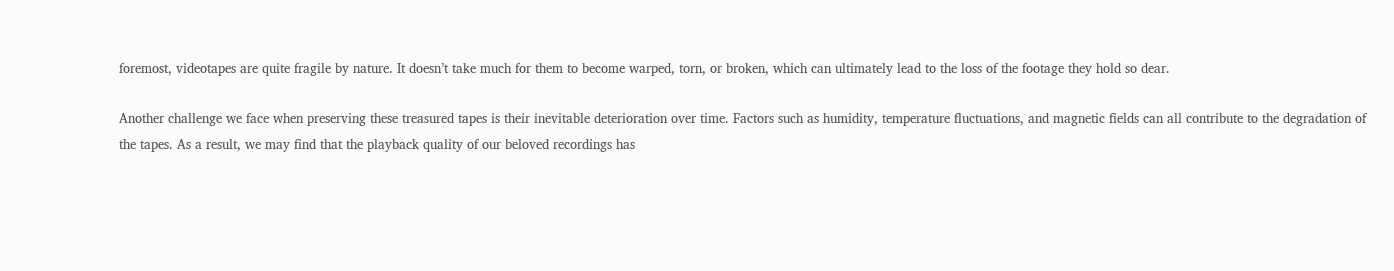foremost, videotapes are quite fragile by nature. It doesn’t take much for them to become warped, torn, or broken, which can ultimately lead to the loss of the footage they hold so dear.

Another challenge we face when preserving these treasured tapes is their inevitable deterioration over time. Factors such as humidity, temperature fluctuations, and magnetic fields can all contribute to the degradation of the tapes. As a result, we may find that the playback quality of our beloved recordings has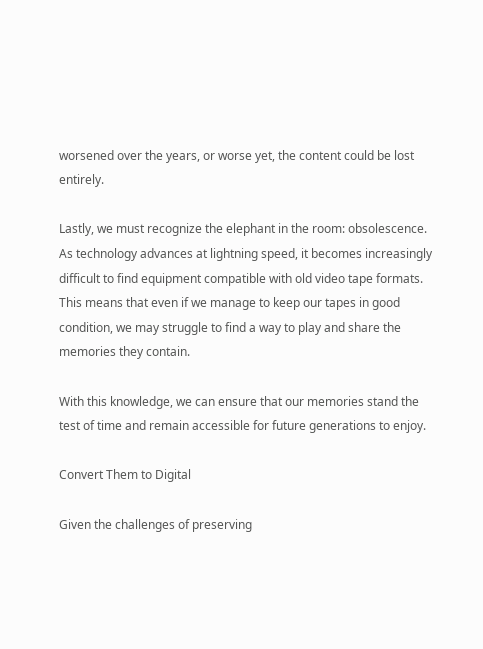worsened over the years, or worse yet, the content could be lost entirely.

Lastly, we must recognize the elephant in the room: obsolescence. As technology advances at lightning speed, it becomes increasingly difficult to find equipment compatible with old video tape formats. This means that even if we manage to keep our tapes in good condition, we may struggle to find a way to play and share the memories they contain.

With this knowledge, we can ensure that our memories stand the test of time and remain accessible for future generations to enjoy.

Convert Them to Digital

Given the challenges of preserving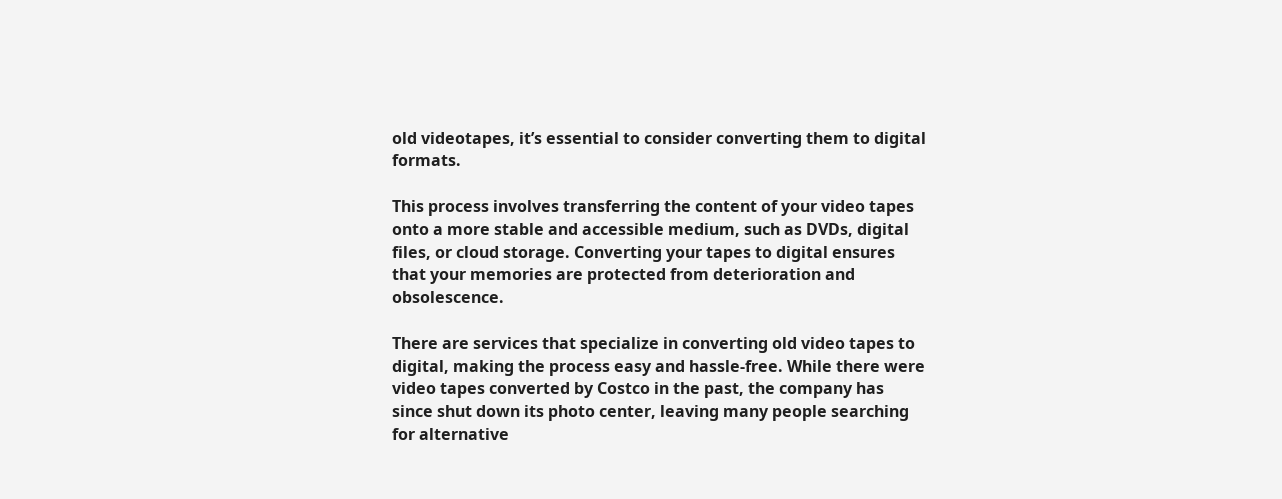old videotapes, it’s essential to consider converting them to digital formats.

This process involves transferring the content of your video tapes onto a more stable and accessible medium, such as DVDs, digital files, or cloud storage. Converting your tapes to digital ensures that your memories are protected from deterioration and obsolescence.

There are services that specialize in converting old video tapes to digital, making the process easy and hassle-free. While there were video tapes converted by Costco in the past, the company has since shut down its photo center, leaving many people searching for alternative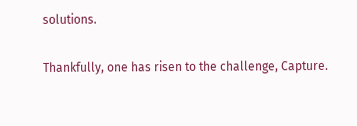solutions.

Thankfully, one has risen to the challenge, Capture.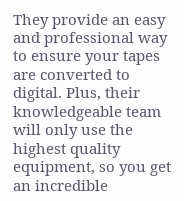They provide an easy and professional way to ensure your tapes are converted to digital. Plus, their knowledgeable team will only use the highest quality equipment, so you get an incredible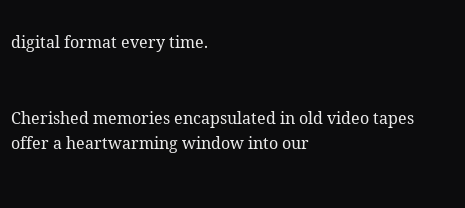digital format every time.


Cherished memories encapsulated in old video tapes offer a heartwarming window into our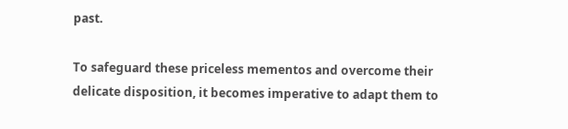past.

To safeguard these priceless mementos and overcome their delicate disposition, it becomes imperative to adapt them to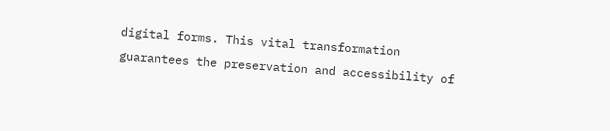digital forms. This vital transformation guarantees the preservation and accessibility of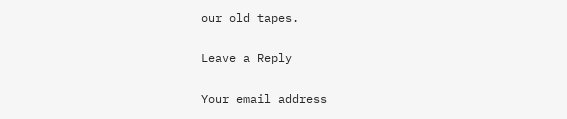our old tapes.

Leave a Reply

Your email address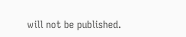will not be published.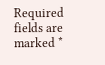Required fields are marked *